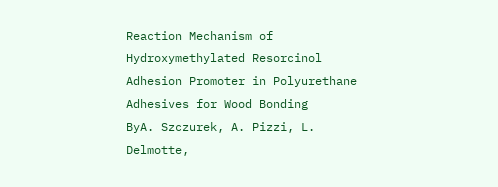Reaction Mechanism of Hydroxymethylated Resorcinol Adhesion Promoter in Polyurethane Adhesives for Wood Bonding
ByA. Szczurek, A. Pizzi, L. Delmotte,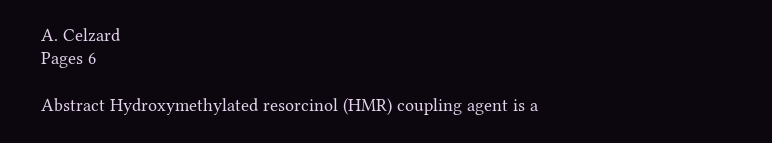A. Celzard
Pages 6

Abstract Hydroxymethylated resorcinol (HMR) coupling agent is a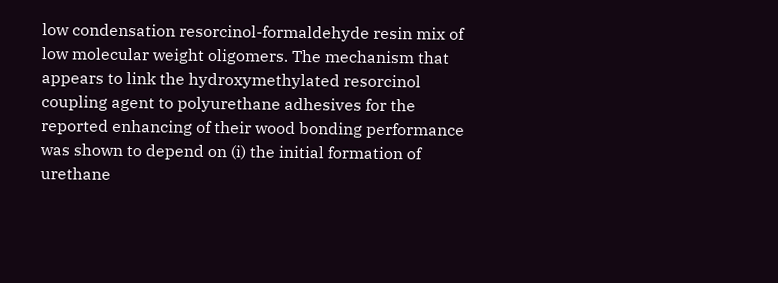low condensation resorcinol-formaldehyde resin mix of low molecular weight oligomers. The mechanism that appears to link the hydroxymethylated resorcinol coupling agent to polyurethane adhesives for the reported enhancing of their wood bonding performance was shown to depend on (i) the initial formation of urethane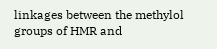linkages between the methylol groups of HMR and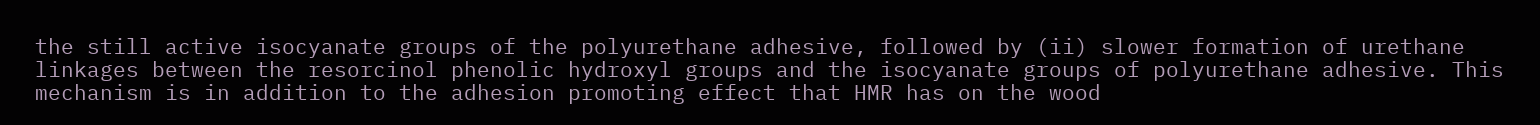the still active isocyanate groups of the polyurethane adhesive, followed by (ii) slower formation of urethane linkages between the resorcinol phenolic hydroxyl groups and the isocyanate groups of polyurethane adhesive. This mechanism is in addition to the adhesion promoting effect that HMR has on the wood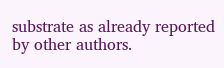substrate as already reported by other authors.